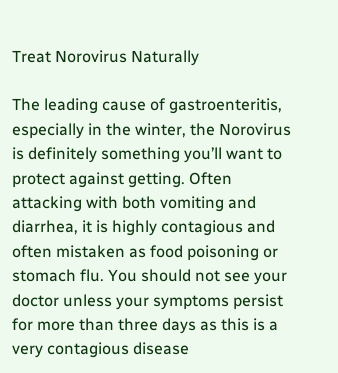Treat Norovirus Naturally

The leading cause of gastroenteritis, especially in the winter, the Norovirus is definitely something you’ll want to protect against getting. Often attacking with both vomiting and diarrhea, it is highly contagious and often mistaken as food poisoning or stomach flu. You should not see your doctor unless your symptoms persist for more than three days as this is a very contagious disease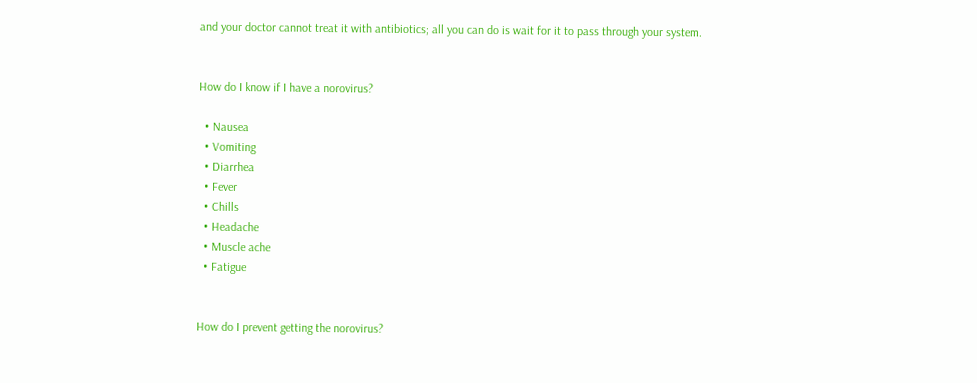and your doctor cannot treat it with antibiotics; all you can do is wait for it to pass through your system.


How do I know if I have a norovirus?

  • Nausea
  • Vomiting
  • Diarrhea
  • Fever
  • Chills
  • Headache
  • Muscle ache
  • Fatigue


How do I prevent getting the norovirus?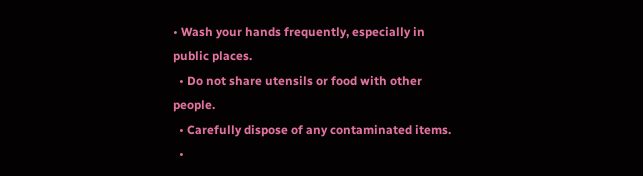• Wash your hands frequently, especially in public places.
  • Do not share utensils or food with other people.
  • Carefully dispose of any contaminated items.
  •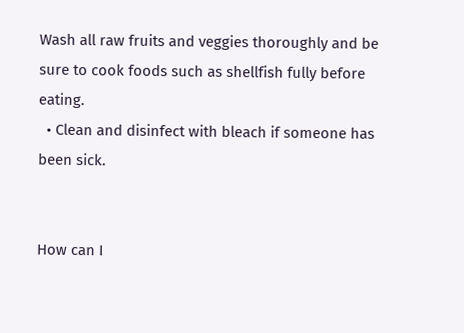Wash all raw fruits and veggies thoroughly and be sure to cook foods such as shellfish fully before eating.
  • Clean and disinfect with bleach if someone has been sick.


How can I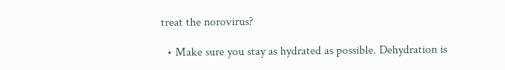treat the norovirus?

  • Make sure you stay as hydrated as possible. Dehydration is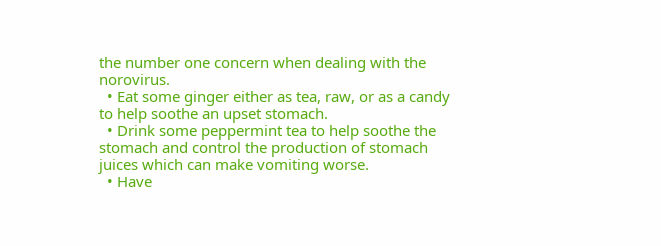the number one concern when dealing with the norovirus.
  • Eat some ginger either as tea, raw, or as a candy to help soothe an upset stomach.
  • Drink some peppermint tea to help soothe the stomach and control the production of stomach juices which can make vomiting worse.
  • Have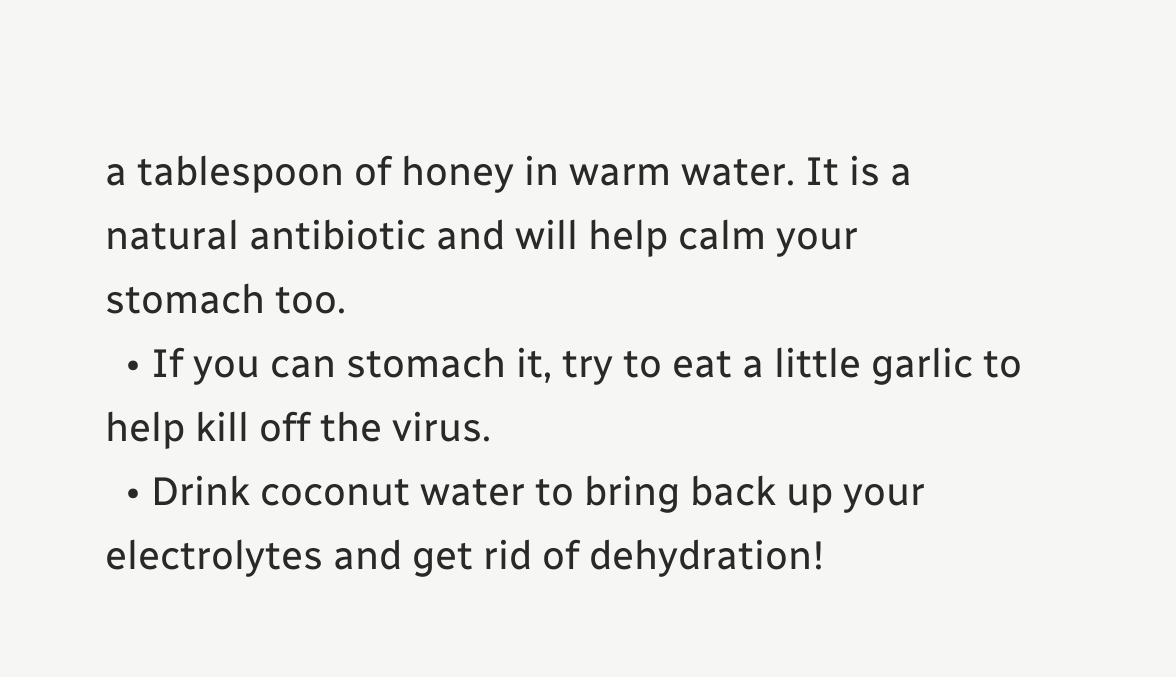a tablespoon of honey in warm water. It is a natural antibiotic and will help calm your stomach too.
  • If you can stomach it, try to eat a little garlic to help kill off the virus.
  • Drink coconut water to bring back up your electrolytes and get rid of dehydration!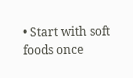• Start with soft foods once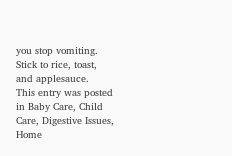you stop vomiting. Stick to rice, toast, and applesauce.
This entry was posted in Baby Care, Child Care, Digestive Issues, Home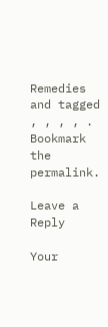Remedies and tagged , , , , . Bookmark the permalink.

Leave a Reply

Your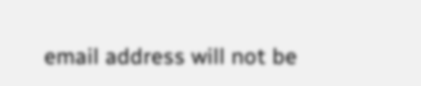email address will not be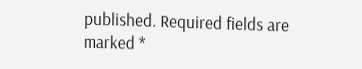published. Required fields are marked *